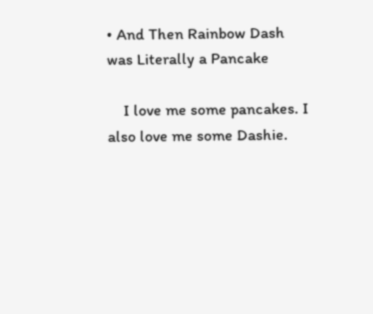• And Then Rainbow Dash was Literally a Pancake

    I love me some pancakes. I also love me some Dashie.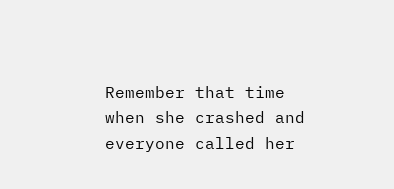Remember that time when she crashed and everyone called her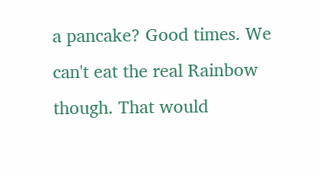a pancake? Good times. We can't eat the real Rainbow though. That would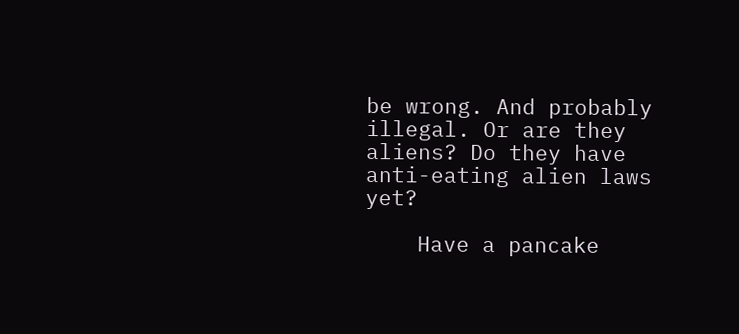be wrong. And probably illegal. Or are they aliens? Do they have anti-eating alien laws yet?

    Have a pancake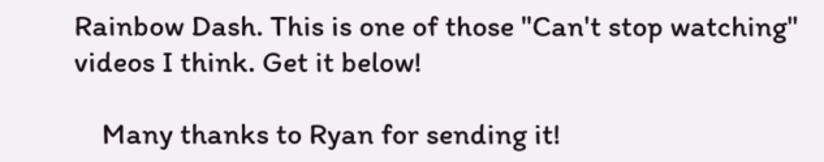Rainbow Dash. This is one of those "Can't stop watching" videos I think. Get it below!

    Many thanks to Ryan for sending it!